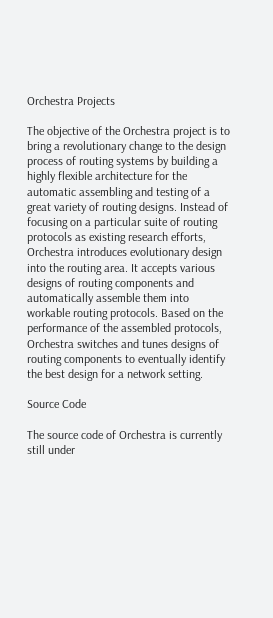Orchestra Projects

The objective of the Orchestra project is to bring a revolutionary change to the design process of routing systems by building a highly flexible architecture for the automatic assembling and testing of a great variety of routing designs. Instead of focusing on a particular suite of routing protocols as existing research efforts, Orchestra introduces evolutionary design into the routing area. It accepts various designs of routing components and automatically assemble them into workable routing protocols. Based on the performance of the assembled protocols, Orchestra switches and tunes designs of routing components to eventually identify the best design for a network setting.

Source Code

The source code of Orchestra is currently still under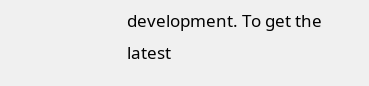development. To get the latest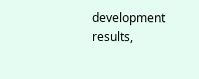development results,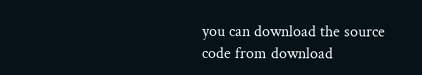you can download the source code from download